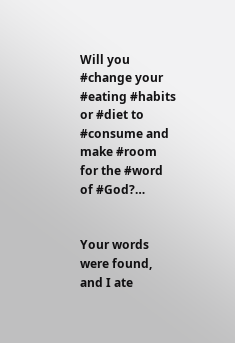Will you #change your #eating #habits or #diet to #consume and make #room for the #word of #God?…


Your words were found, and I ate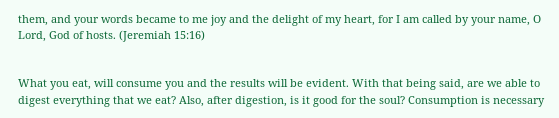them, and your words became to me joy and the delight of my heart, for I am called by your name, O Lord, God of hosts. (Jeremiah 15:16)


What you eat, will consume you and the results will be evident. With that being said, are we able to digest everything that we eat? Also, after digestion, is it good for the soul? Consumption is necessary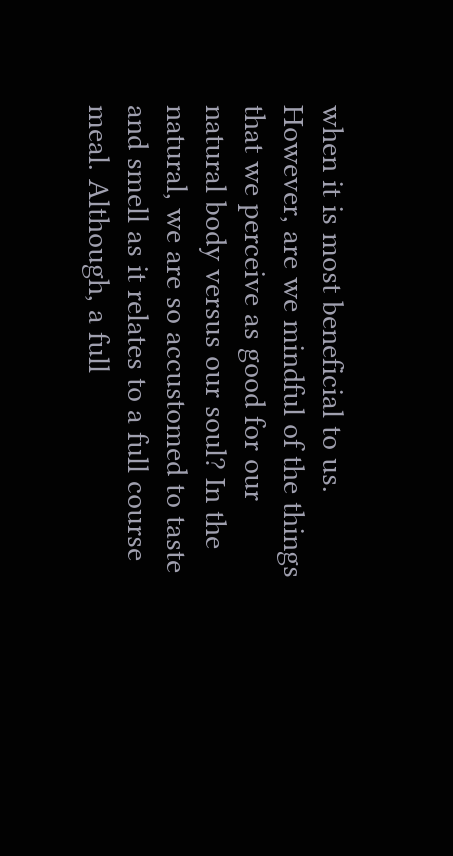when it is most beneficial to us. However, are we mindful of the things that we perceive as good for our natural body versus our soul? In the natural, we are so accustomed to taste and smell as it relates to a full course meal. Although, a full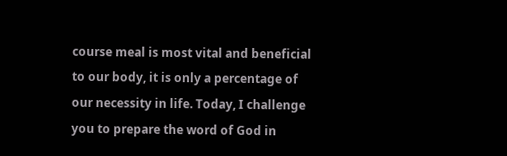course meal is most vital and beneficial to our body, it is only a percentage of our necessity in life. Today, I challenge you to prepare the word of God in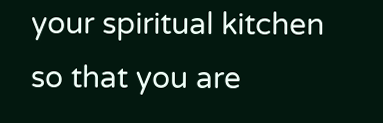your spiritual kitchen so that you are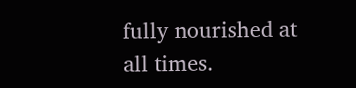fully nourished at all times.